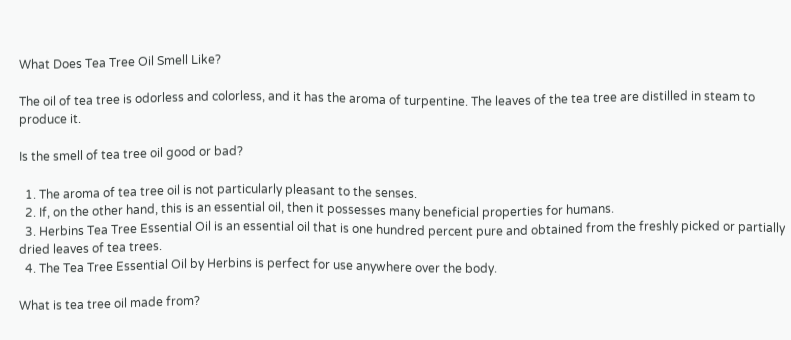What Does Tea Tree Oil Smell Like?

The oil of tea tree is odorless and colorless, and it has the aroma of turpentine. The leaves of the tea tree are distilled in steam to produce it.

Is the smell of tea tree oil good or bad?

  1. The aroma of tea tree oil is not particularly pleasant to the senses.
  2. If, on the other hand, this is an essential oil, then it possesses many beneficial properties for humans.
  3. Herbins Tea Tree Essential Oil is an essential oil that is one hundred percent pure and obtained from the freshly picked or partially dried leaves of tea trees.
  4. The Tea Tree Essential Oil by Herbins is perfect for use anywhere over the body.

What is tea tree oil made from?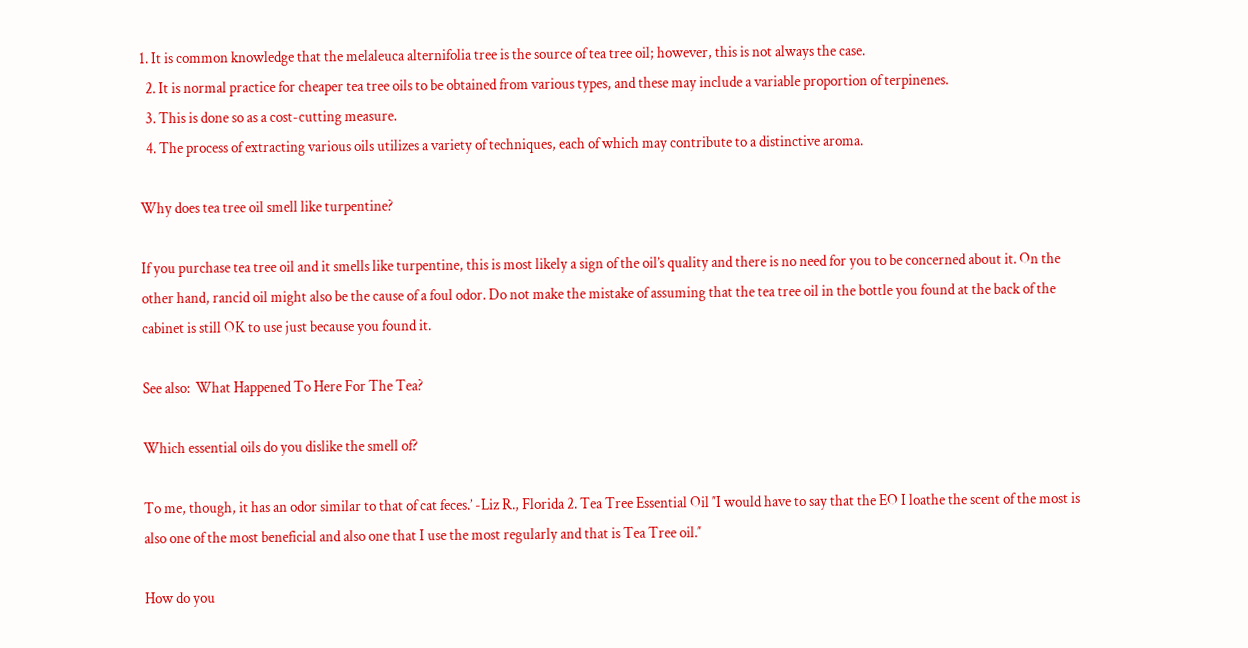1. It is common knowledge that the melaleuca alternifolia tree is the source of tea tree oil; however, this is not always the case.
  2. It is normal practice for cheaper tea tree oils to be obtained from various types, and these may include a variable proportion of terpinenes.
  3. This is done so as a cost-cutting measure.
  4. The process of extracting various oils utilizes a variety of techniques, each of which may contribute to a distinctive aroma.

Why does tea tree oil smell like turpentine?

If you purchase tea tree oil and it smells like turpentine, this is most likely a sign of the oil’s quality and there is no need for you to be concerned about it. On the other hand, rancid oil might also be the cause of a foul odor. Do not make the mistake of assuming that the tea tree oil in the bottle you found at the back of the cabinet is still OK to use just because you found it.

See also:  What Happened To Here For The Tea?

Which essential oils do you dislike the smell of?

To me, though, it has an odor similar to that of cat feces.’ -Liz R., Florida 2. Tea Tree Essential Oil ″I would have to say that the EO I loathe the scent of the most is also one of the most beneficial and also one that I use the most regularly and that is Tea Tree oil.″

How do you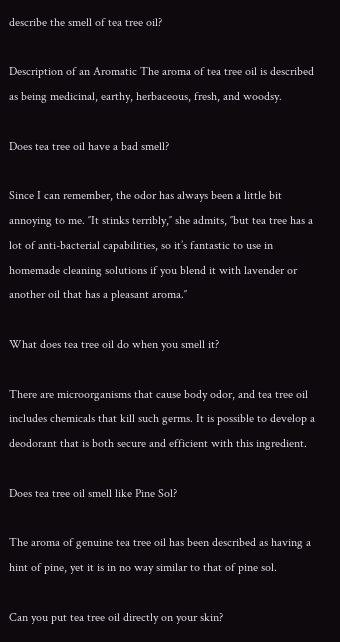describe the smell of tea tree oil?

Description of an Aromatic The aroma of tea tree oil is described as being medicinal, earthy, herbaceous, fresh, and woodsy.

Does tea tree oil have a bad smell?

Since I can remember, the odor has always been a little bit annoying to me. ″It stinks terribly,″ she admits, ″but tea tree has a lot of anti-bacterial capabilities, so it’s fantastic to use in homemade cleaning solutions if you blend it with lavender or another oil that has a pleasant aroma.″

What does tea tree oil do when you smell it?

There are microorganisms that cause body odor, and tea tree oil includes chemicals that kill such germs. It is possible to develop a deodorant that is both secure and efficient with this ingredient.

Does tea tree oil smell like Pine Sol?

The aroma of genuine tea tree oil has been described as having a hint of pine, yet it is in no way similar to that of pine sol.

Can you put tea tree oil directly on your skin?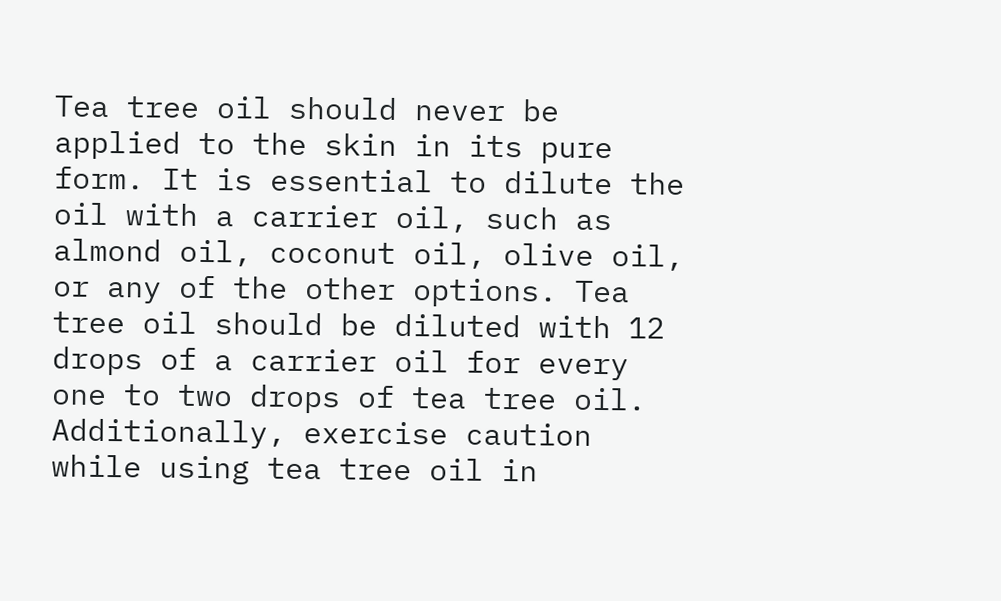Tea tree oil should never be applied to the skin in its pure form. It is essential to dilute the oil with a carrier oil, such as almond oil, coconut oil, olive oil, or any of the other options. Tea tree oil should be diluted with 12 drops of a carrier oil for every one to two drops of tea tree oil. Additionally, exercise caution while using tea tree oil in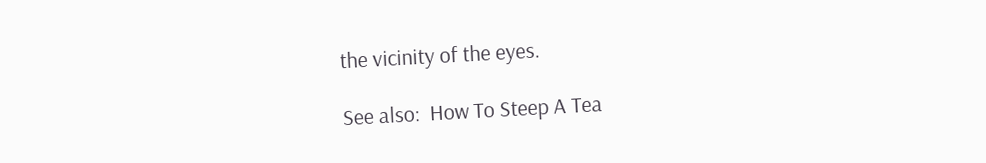the vicinity of the eyes.

See also:  How To Steep A Tea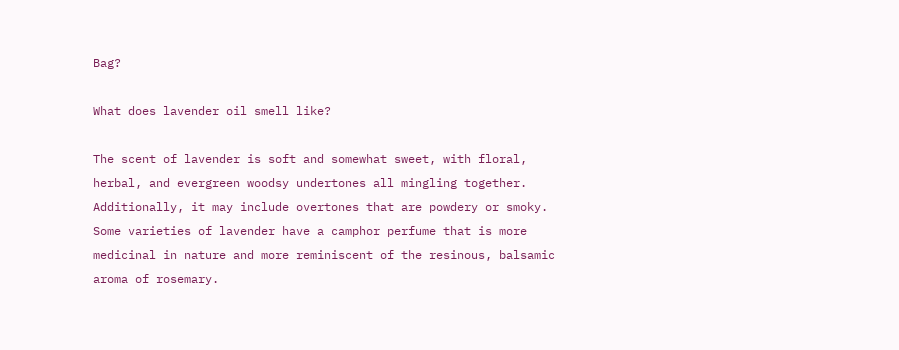Bag?

What does lavender oil smell like?

The scent of lavender is soft and somewhat sweet, with floral, herbal, and evergreen woodsy undertones all mingling together. Additionally, it may include overtones that are powdery or smoky. Some varieties of lavender have a camphor perfume that is more medicinal in nature and more reminiscent of the resinous, balsamic aroma of rosemary.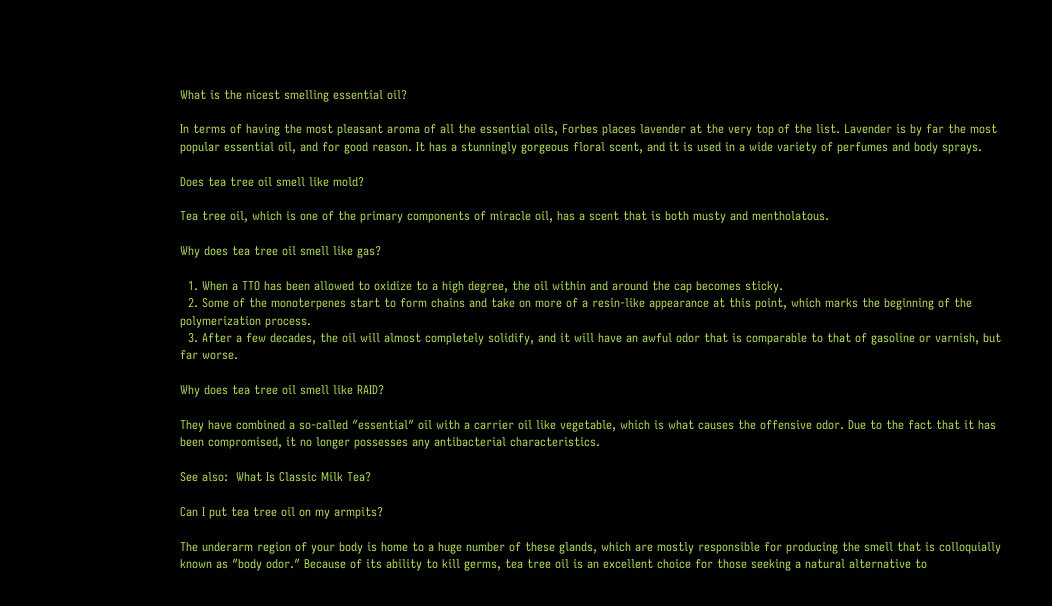What is the nicest smelling essential oil?

In terms of having the most pleasant aroma of all the essential oils, Forbes places lavender at the very top of the list. Lavender is by far the most popular essential oil, and for good reason. It has a stunningly gorgeous floral scent, and it is used in a wide variety of perfumes and body sprays.

Does tea tree oil smell like mold?

Tea tree oil, which is one of the primary components of miracle oil, has a scent that is both musty and mentholatous.

Why does tea tree oil smell like gas?

  1. When a TTO has been allowed to oxidize to a high degree, the oil within and around the cap becomes sticky.
  2. Some of the monoterpenes start to form chains and take on more of a resin-like appearance at this point, which marks the beginning of the polymerization process.
  3. After a few decades, the oil will almost completely solidify, and it will have an awful odor that is comparable to that of gasoline or varnish, but far worse.

Why does tea tree oil smell like RAID?

They have combined a so-called ″essential″ oil with a carrier oil like vegetable, which is what causes the offensive odor. Due to the fact that it has been compromised, it no longer possesses any antibacterial characteristics.

See also:  What Is Classic Milk Tea?

Can I put tea tree oil on my armpits?

The underarm region of your body is home to a huge number of these glands, which are mostly responsible for producing the smell that is colloquially known as ″body odor.″ Because of its ability to kill germs, tea tree oil is an excellent choice for those seeking a natural alternative to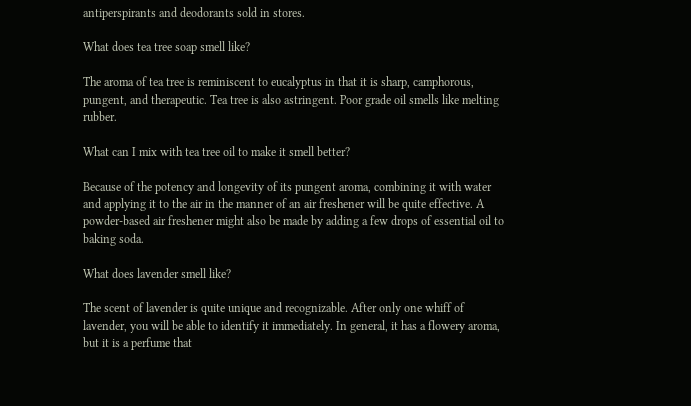antiperspirants and deodorants sold in stores.

What does tea tree soap smell like?

The aroma of tea tree is reminiscent to eucalyptus in that it is sharp, camphorous, pungent, and therapeutic. Tea tree is also astringent. Poor grade oil smells like melting rubber.

What can I mix with tea tree oil to make it smell better?

Because of the potency and longevity of its pungent aroma, combining it with water and applying it to the air in the manner of an air freshener will be quite effective. A powder-based air freshener might also be made by adding a few drops of essential oil to baking soda.

What does lavender smell like?

The scent of lavender is quite unique and recognizable. After only one whiff of lavender, you will be able to identify it immediately. In general, it has a flowery aroma, but it is a perfume that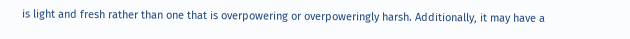is light and fresh rather than one that is overpowering or overpoweringly harsh. Additionally, it may have a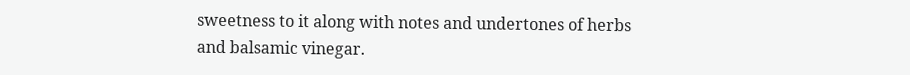sweetness to it along with notes and undertones of herbs and balsamic vinegar.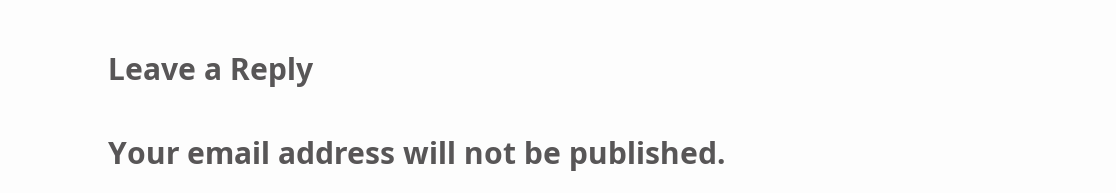Leave a Reply

Your email address will not be published.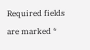Required fields are marked *